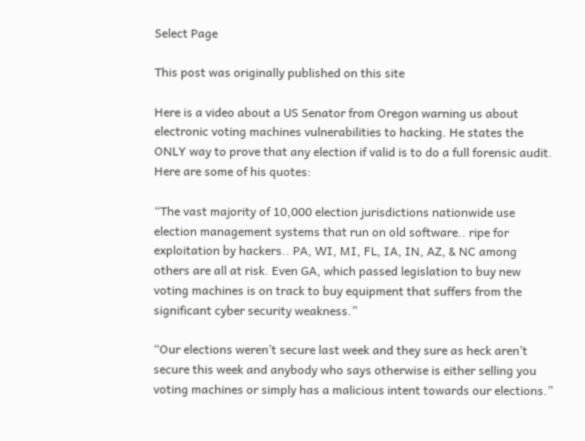Select Page

This post was originally published on this site

Here is a video about a US Senator from Oregon warning us about electronic voting machines vulnerabilities to hacking. He states the ONLY way to prove that any election if valid is to do a full forensic audit. Here are some of his quotes:

“The vast majority of 10,000 election jurisdictions nationwide use election management systems that run on old software.. ripe for exploitation by hackers.. PA, WI, MI, FL, IA, IN, AZ, & NC among others are all at risk. Even GA, which passed legislation to buy new voting machines is on track to buy equipment that suffers from the significant cyber security weakness.”

“Our elections weren’t secure last week and they sure as heck aren’t secure this week and anybody who says otherwise is either selling you voting machines or simply has a malicious intent towards our elections.”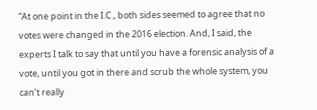“At one point in the I.C., both sides seemed to agree that no votes were changed in the 2016 election. And, I said, the experts I talk to say that until you have a forensic analysis of a vote, until you got in there and scrub the whole system, you can’t really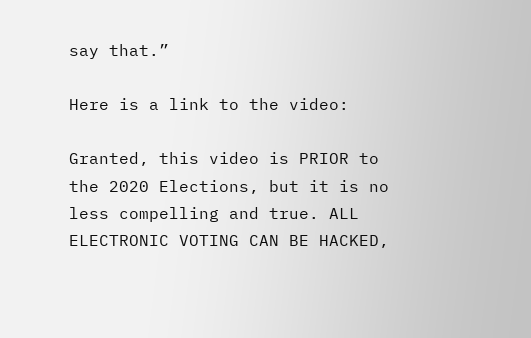say that.”

Here is a link to the video:

Granted, this video is PRIOR to the 2020 Elections, but it is no less compelling and true. ALL ELECTRONIC VOTING CAN BE HACKED,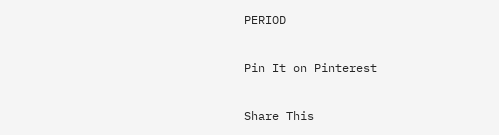PERIOD

Pin It on Pinterest

Share This